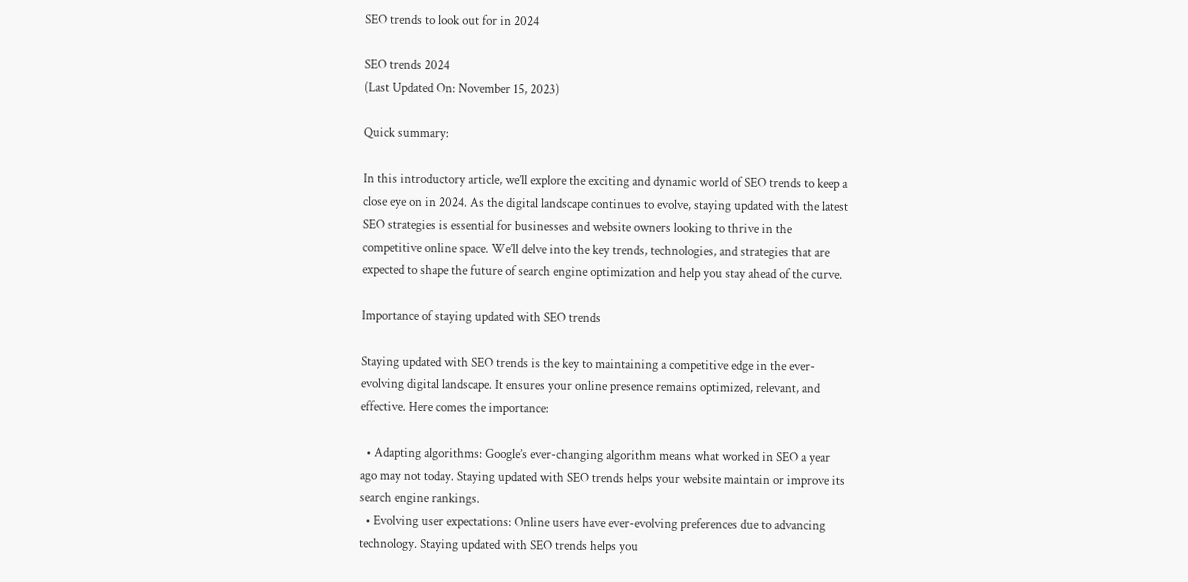SEO trends to look out for in 2024

SEO trends 2024
(Last Updated On: November 15, 2023)

Quick summary:

In this introductory article, we’ll explore the exciting and dynamic world of SEO trends to keep a close eye on in 2024. As the digital landscape continues to evolve, staying updated with the latest SEO strategies is essential for businesses and website owners looking to thrive in the competitive online space. We’ll delve into the key trends, technologies, and strategies that are expected to shape the future of search engine optimization and help you stay ahead of the curve.

Importance of staying updated with SEO trends

Staying updated with SEO trends is the key to maintaining a competitive edge in the ever-evolving digital landscape. It ensures your online presence remains optimized, relevant, and effective. Here comes the importance:

  • Adapting algorithms: Google’s ever-changing algorithm means what worked in SEO a year ago may not today. Staying updated with SEO trends helps your website maintain or improve its search engine rankings.
  • Evolving user expectations: Online users have ever-evolving preferences due to advancing technology. Staying updated with SEO trends helps you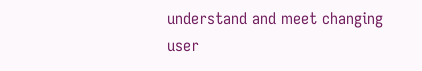understand and meet changing user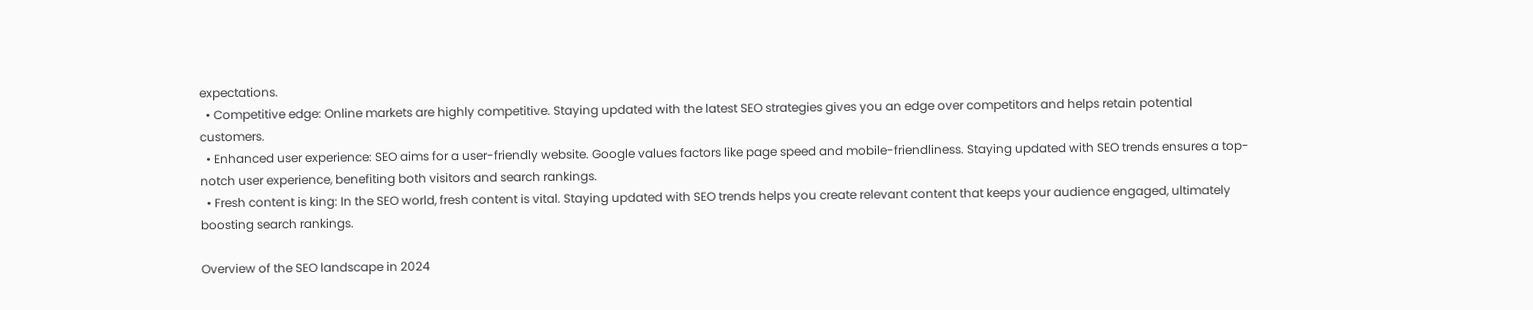expectations.
  • Competitive edge: Online markets are highly competitive. Staying updated with the latest SEO strategies gives you an edge over competitors and helps retain potential customers.
  • Enhanced user experience: SEO aims for a user-friendly website. Google values factors like page speed and mobile-friendliness. Staying updated with SEO trends ensures a top-notch user experience, benefiting both visitors and search rankings.
  • Fresh content is king: In the SEO world, fresh content is vital. Staying updated with SEO trends helps you create relevant content that keeps your audience engaged, ultimately boosting search rankings.

Overview of the SEO landscape in 2024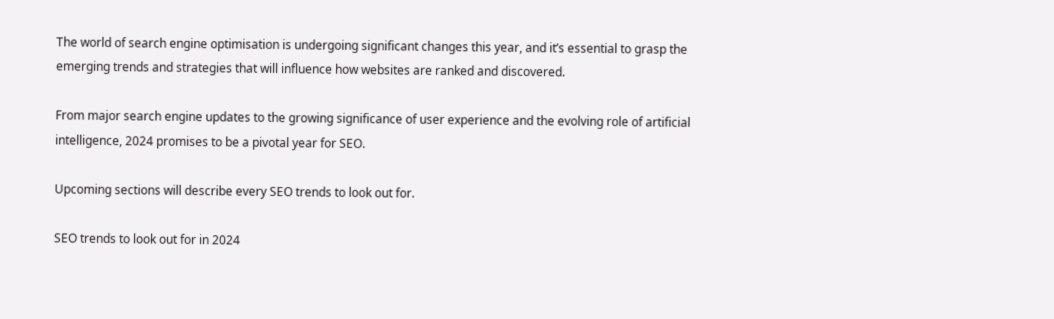The world of search engine optimisation is undergoing significant changes this year, and it’s essential to grasp the emerging trends and strategies that will influence how websites are ranked and discovered.

From major search engine updates to the growing significance of user experience and the evolving role of artificial intelligence, 2024 promises to be a pivotal year for SEO.

Upcoming sections will describe every SEO trends to look out for.

SEO trends to look out for in 2024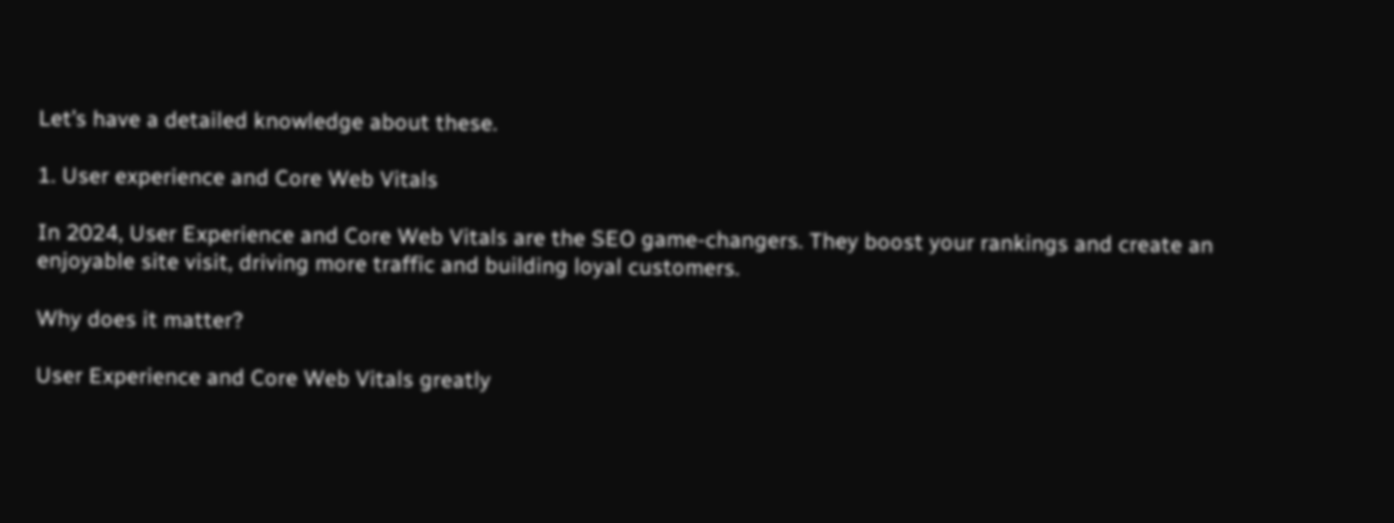Let’s have a detailed knowledge about these.

1. User experience and Core Web Vitals

In 2024, User Experience and Core Web Vitals are the SEO game-changers. They boost your rankings and create an enjoyable site visit, driving more traffic and building loyal customers.

Why does it matter?

User Experience and Core Web Vitals greatly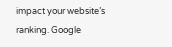impact your website’s ranking. Google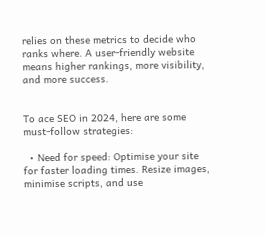relies on these metrics to decide who ranks where. A user-friendly website means higher rankings, more visibility, and more success.


To ace SEO in 2024, here are some must-follow strategies:

  • Need for speed: Optimise your site for faster loading times. Resize images, minimise scripts, and use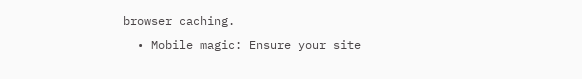browser caching.
  • Mobile magic: Ensure your site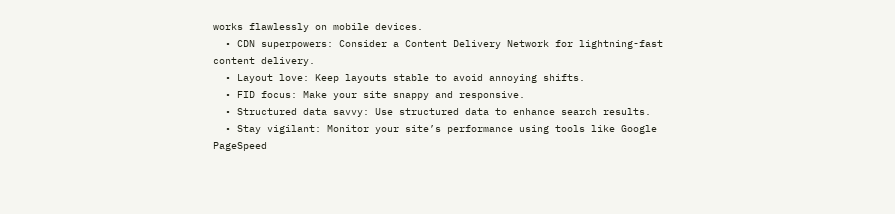works flawlessly on mobile devices.
  • CDN superpowers: Consider a Content Delivery Network for lightning-fast content delivery.
  • Layout love: Keep layouts stable to avoid annoying shifts.
  • FID focus: Make your site snappy and responsive.
  • Structured data savvy: Use structured data to enhance search results.
  • Stay vigilant: Monitor your site’s performance using tools like Google PageSpeed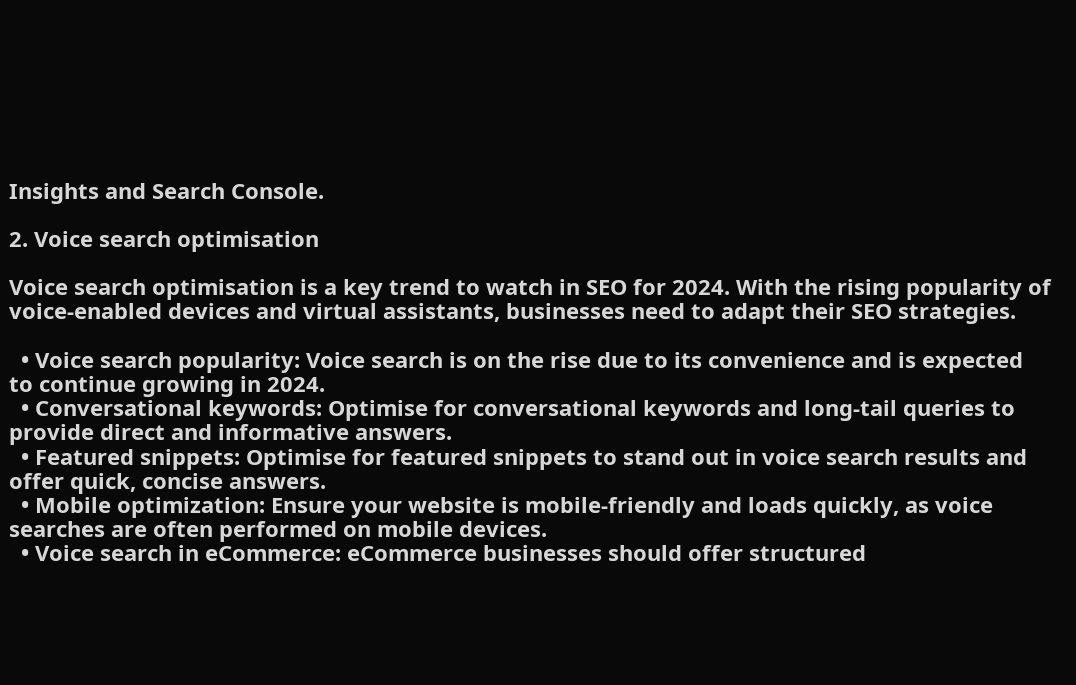Insights and Search Console.

2. Voice search optimisation

Voice search optimisation is a key trend to watch in SEO for 2024. With the rising popularity of voice-enabled devices and virtual assistants, businesses need to adapt their SEO strategies.

  • Voice search popularity: Voice search is on the rise due to its convenience and is expected to continue growing in 2024.
  • Conversational keywords: Optimise for conversational keywords and long-tail queries to provide direct and informative answers.
  • Featured snippets: Optimise for featured snippets to stand out in voice search results and offer quick, concise answers.
  • Mobile optimization: Ensure your website is mobile-friendly and loads quickly, as voice searches are often performed on mobile devices.
  • Voice search in eCommerce: eCommerce businesses should offer structured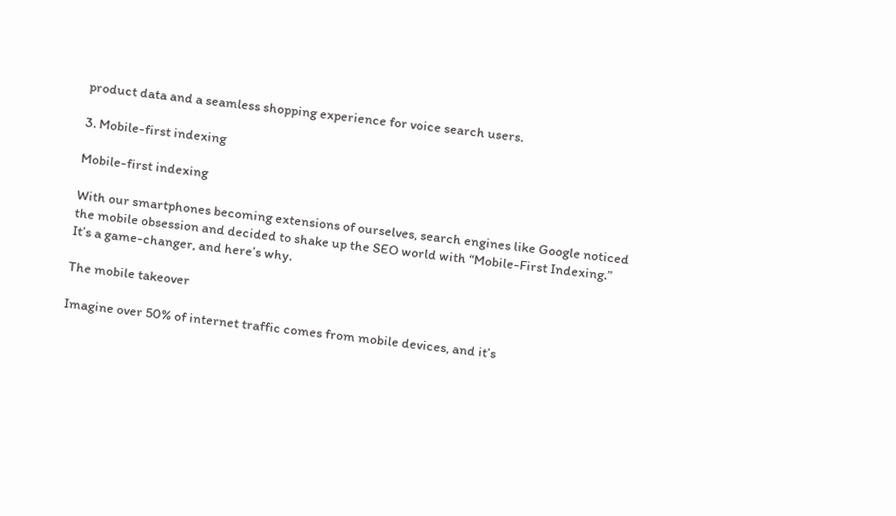product data and a seamless shopping experience for voice search users.

3. Mobile-first indexing

Mobile-first indexing

With our smartphones becoming extensions of ourselves, search engines like Google noticed the mobile obsession and decided to shake up the SEO world with “Mobile-First Indexing.” It’s a game-changer, and here’s why.

The mobile takeover

Imagine over 50% of internet traffic comes from mobile devices, and it’s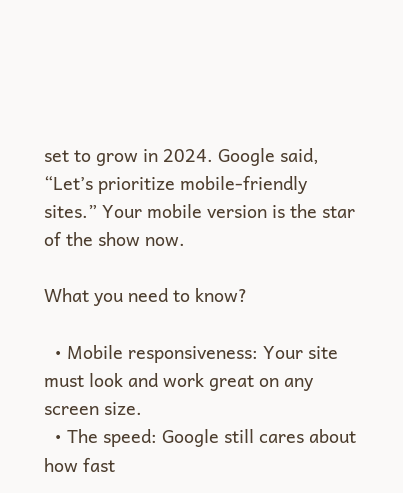set to grow in 2024. Google said, “Let’s prioritize mobile-friendly sites.” Your mobile version is the star of the show now.

What you need to know?

  • Mobile responsiveness: Your site must look and work great on any screen size.
  • The speed: Google still cares about how fast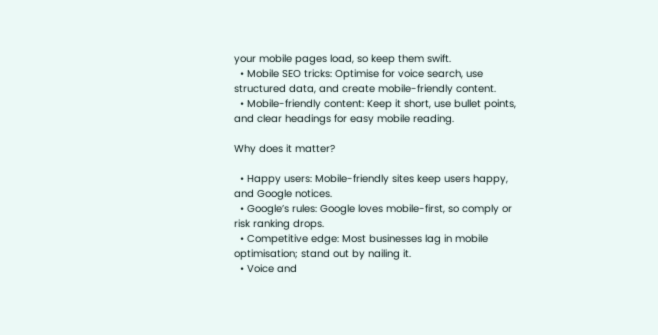your mobile pages load, so keep them swift.
  • Mobile SEO tricks: Optimise for voice search, use structured data, and create mobile-friendly content.
  • Mobile-friendly content: Keep it short, use bullet points, and clear headings for easy mobile reading.

Why does it matter?

  • Happy users: Mobile-friendly sites keep users happy, and Google notices.
  • Google’s rules: Google loves mobile-first, so comply or risk ranking drops.
  • Competitive edge: Most businesses lag in mobile optimisation; stand out by nailing it.
  • Voice and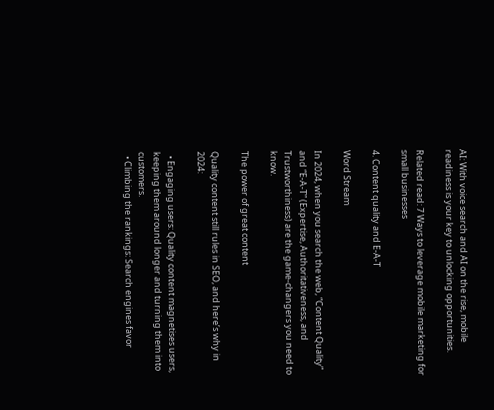AI: With voice search and AI on the rise, mobile readiness is your key to unlocking opportunities.

Related read: 7 Ways to leverage mobile marketing for small businesses

4. Content quality and E-A-T

Word Stream

In 2024, when you search the web, “Content Quality” and “E-A-T” (Expertise, Authoritativeness, and Trustworthiness) are the game-changers you need to know.

The power of great content

Quality content still rules in SEO, and here’s why in 2024:

  • Engaging users: Quality content magnetises users, keeping them around longer and turning them into customers.
  • Climbing the rankings: Search engines favor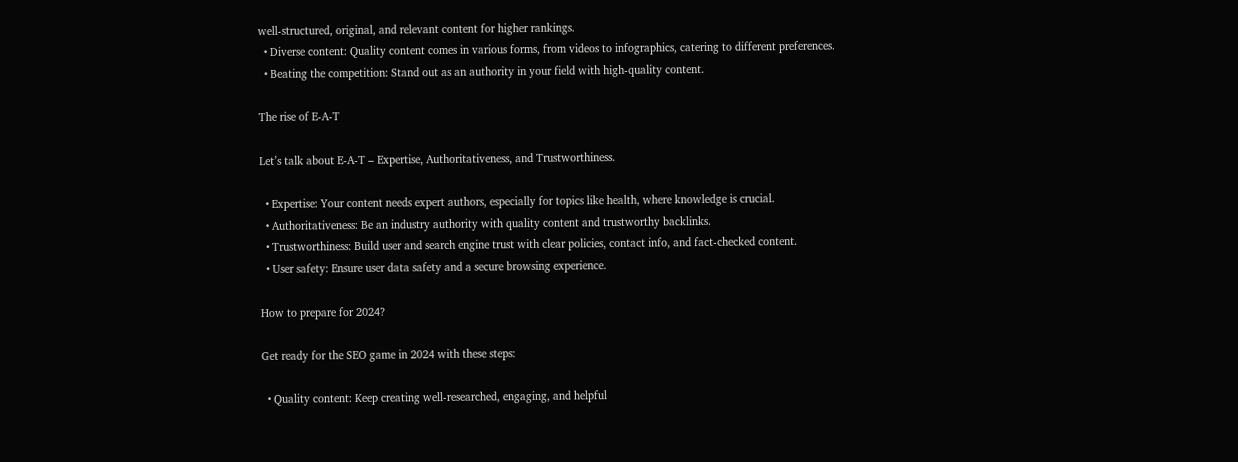well-structured, original, and relevant content for higher rankings.
  • Diverse content: Quality content comes in various forms, from videos to infographics, catering to different preferences.
  • Beating the competition: Stand out as an authority in your field with high-quality content.

The rise of E-A-T

Let’s talk about E-A-T – Expertise, Authoritativeness, and Trustworthiness.

  • Expertise: Your content needs expert authors, especially for topics like health, where knowledge is crucial.
  • Authoritativeness: Be an industry authority with quality content and trustworthy backlinks.
  • Trustworthiness: Build user and search engine trust with clear policies, contact info, and fact-checked content.
  • User safety: Ensure user data safety and a secure browsing experience.

How to prepare for 2024?

Get ready for the SEO game in 2024 with these steps:

  • Quality content: Keep creating well-researched, engaging, and helpful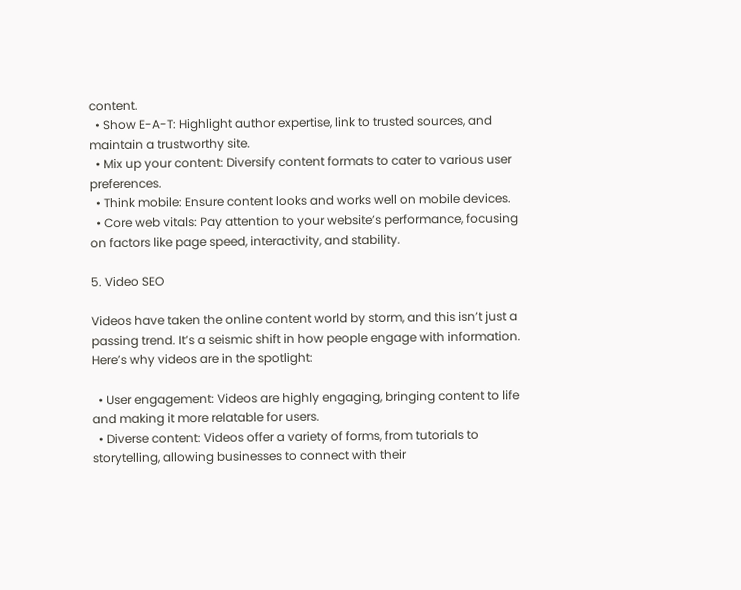content.
  • Show E-A-T: Highlight author expertise, link to trusted sources, and maintain a trustworthy site.
  • Mix up your content: Diversify content formats to cater to various user preferences.
  • Think mobile: Ensure content looks and works well on mobile devices.
  • Core web vitals: Pay attention to your website’s performance, focusing on factors like page speed, interactivity, and stability.

5. Video SEO

Videos have taken the online content world by storm, and this isn’t just a passing trend. It’s a seismic shift in how people engage with information. Here’s why videos are in the spotlight:

  • User engagement: Videos are highly engaging, bringing content to life and making it more relatable for users.
  • Diverse content: Videos offer a variety of forms, from tutorials to storytelling, allowing businesses to connect with their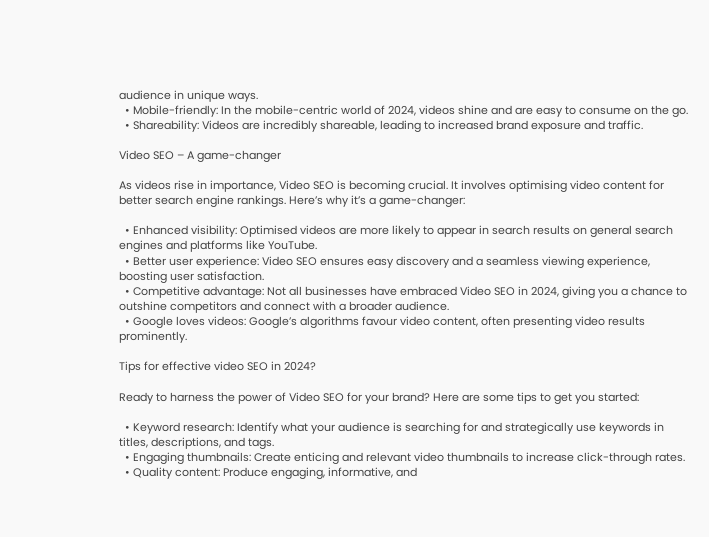audience in unique ways.
  • Mobile-friendly: In the mobile-centric world of 2024, videos shine and are easy to consume on the go.
  • Shareability: Videos are incredibly shareable, leading to increased brand exposure and traffic.

Video SEO – A game-changer

As videos rise in importance, Video SEO is becoming crucial. It involves optimising video content for better search engine rankings. Here’s why it’s a game-changer:

  • Enhanced visibility: Optimised videos are more likely to appear in search results on general search engines and platforms like YouTube.
  • Better user experience: Video SEO ensures easy discovery and a seamless viewing experience, boosting user satisfaction.
  • Competitive advantage: Not all businesses have embraced Video SEO in 2024, giving you a chance to outshine competitors and connect with a broader audience.
  • Google loves videos: Google’s algorithms favour video content, often presenting video results prominently.

Tips for effective video SEO in 2024?

Ready to harness the power of Video SEO for your brand? Here are some tips to get you started:

  • Keyword research: Identify what your audience is searching for and strategically use keywords in titles, descriptions, and tags.
  • Engaging thumbnails: Create enticing and relevant video thumbnails to increase click-through rates.
  • Quality content: Produce engaging, informative, and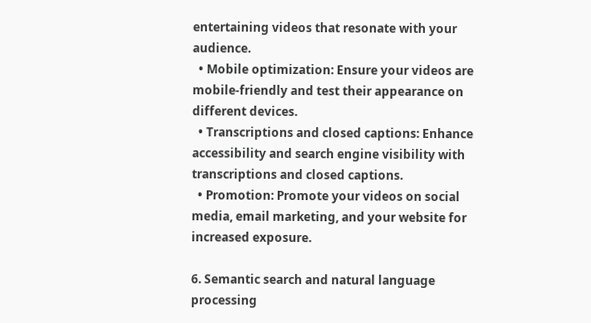entertaining videos that resonate with your audience.
  • Mobile optimization: Ensure your videos are mobile-friendly and test their appearance on different devices.
  • Transcriptions and closed captions: Enhance accessibility and search engine visibility with transcriptions and closed captions.
  • Promotion: Promote your videos on social media, email marketing, and your website for increased exposure.

6. Semantic search and natural language processing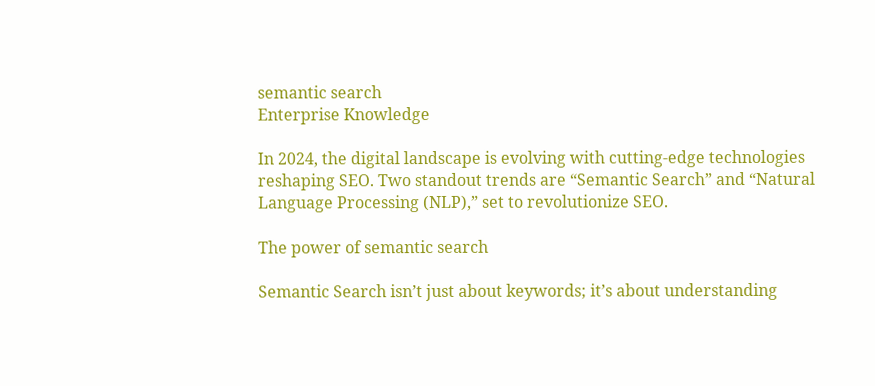semantic search
Enterprise Knowledge

In 2024, the digital landscape is evolving with cutting-edge technologies reshaping SEO. Two standout trends are “Semantic Search” and “Natural Language Processing (NLP),” set to revolutionize SEO.

The power of semantic search

Semantic Search isn’t just about keywords; it’s about understanding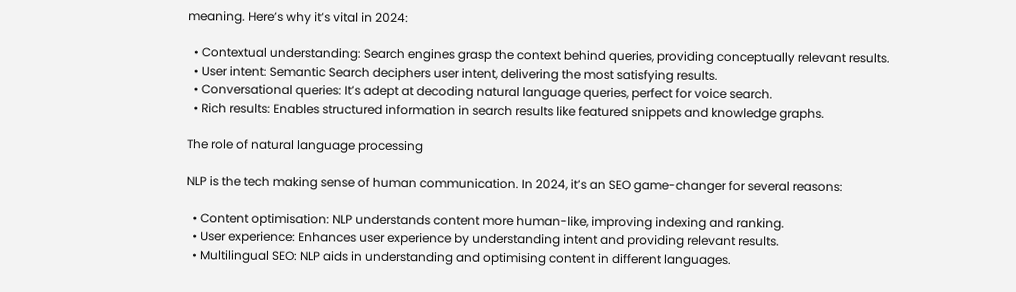meaning. Here’s why it’s vital in 2024:

  • Contextual understanding: Search engines grasp the context behind queries, providing conceptually relevant results.
  • User intent: Semantic Search deciphers user intent, delivering the most satisfying results.
  • Conversational queries: It’s adept at decoding natural language queries, perfect for voice search.
  • Rich results: Enables structured information in search results like featured snippets and knowledge graphs.

The role of natural language processing

NLP is the tech making sense of human communication. In 2024, it’s an SEO game-changer for several reasons:

  • Content optimisation: NLP understands content more human-like, improving indexing and ranking.
  • User experience: Enhances user experience by understanding intent and providing relevant results.
  • Multilingual SEO: NLP aids in understanding and optimising content in different languages.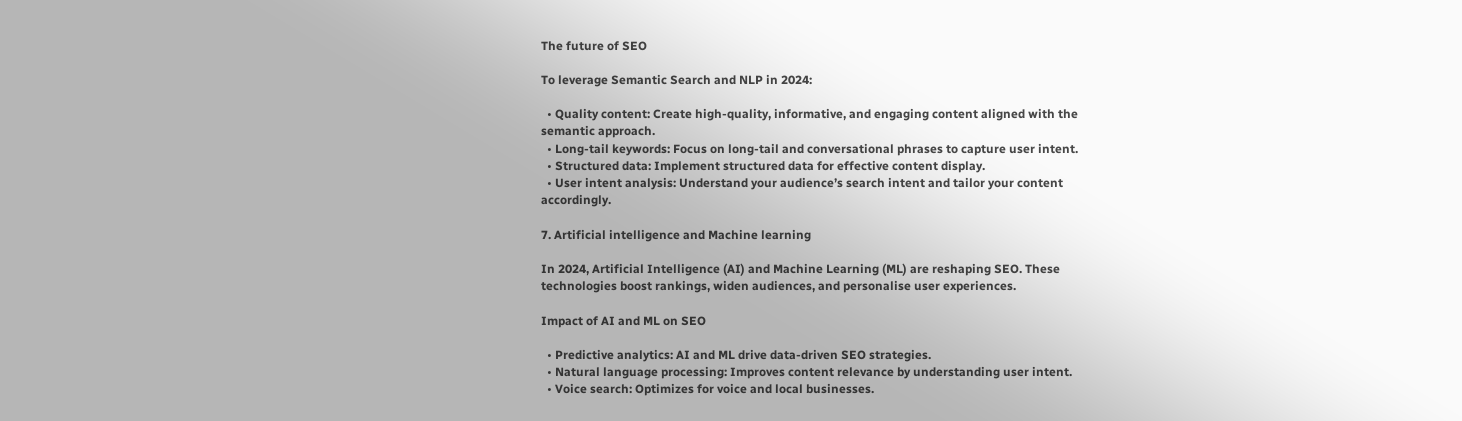The future of SEO

To leverage Semantic Search and NLP in 2024:

  • Quality content: Create high-quality, informative, and engaging content aligned with the semantic approach.
  • Long-tail keywords: Focus on long-tail and conversational phrases to capture user intent.
  • Structured data: Implement structured data for effective content display.
  • User intent analysis: Understand your audience’s search intent and tailor your content accordingly.

7. Artificial intelligence and Machine learning

In 2024, Artificial Intelligence (AI) and Machine Learning (ML) are reshaping SEO. These technologies boost rankings, widen audiences, and personalise user experiences.

Impact of AI and ML on SEO

  • Predictive analytics: AI and ML drive data-driven SEO strategies.
  • Natural language processing: Improves content relevance by understanding user intent.
  • Voice search: Optimizes for voice and local businesses.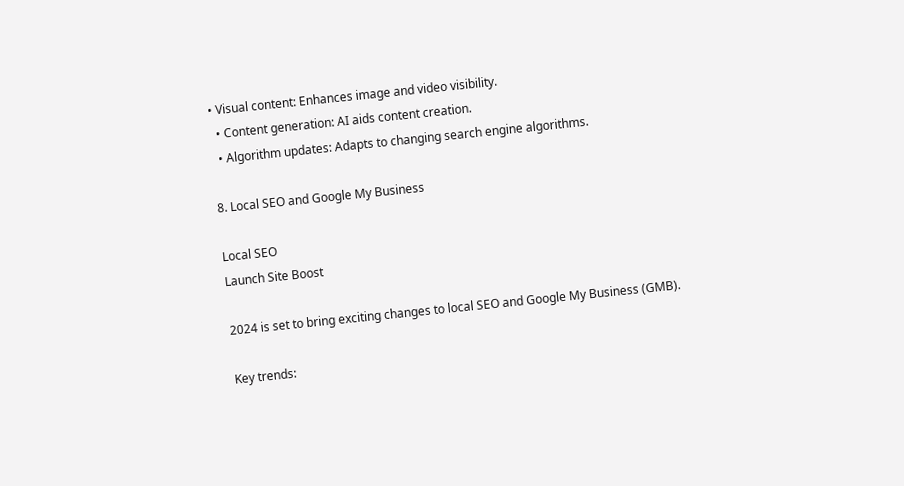• Visual content: Enhances image and video visibility.
  • Content generation: AI aids content creation.
  • Algorithm updates: Adapts to changing search engine algorithms.

8. Local SEO and Google My Business

Local SEO
Launch Site Boost

2024 is set to bring exciting changes to local SEO and Google My Business (GMB).

Key trends: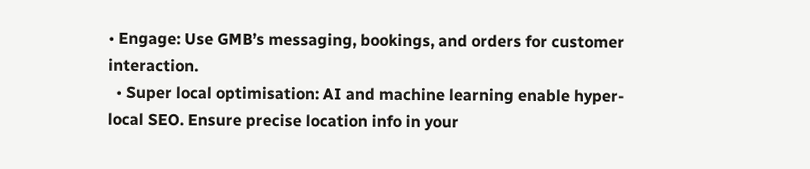• Engage: Use GMB’s messaging, bookings, and orders for customer interaction.
  • Super local optimisation: AI and machine learning enable hyper-local SEO. Ensure precise location info in your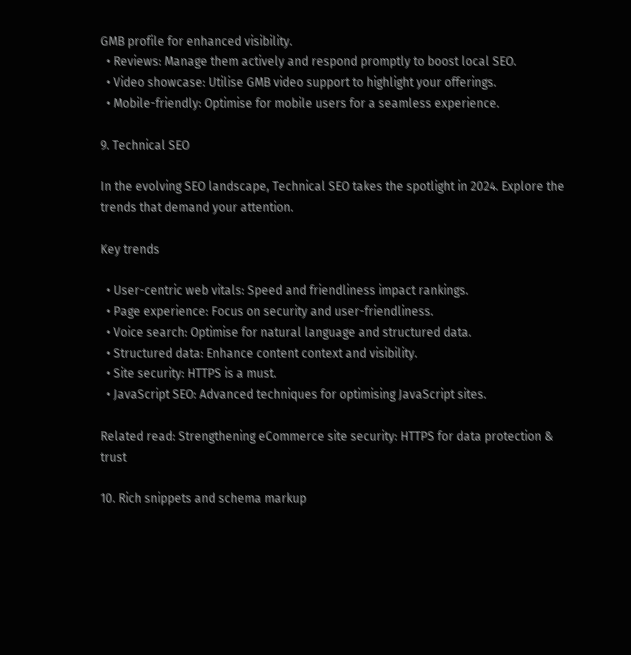GMB profile for enhanced visibility.
  • Reviews: Manage them actively and respond promptly to boost local SEO.
  • Video showcase: Utilise GMB video support to highlight your offerings.
  • Mobile-friendly: Optimise for mobile users for a seamless experience.

9. Technical SEO

In the evolving SEO landscape, Technical SEO takes the spotlight in 2024. Explore the trends that demand your attention.

Key trends

  • User-centric web vitals: Speed and friendliness impact rankings.
  • Page experience: Focus on security and user-friendliness.
  • Voice search: Optimise for natural language and structured data.
  • Structured data: Enhance content context and visibility.
  • Site security: HTTPS is a must.
  • JavaScript SEO: Advanced techniques for optimising JavaScript sites.

Related read: Strengthening eCommerce site security: HTTPS for data protection & trust

10. Rich snippets and schema markup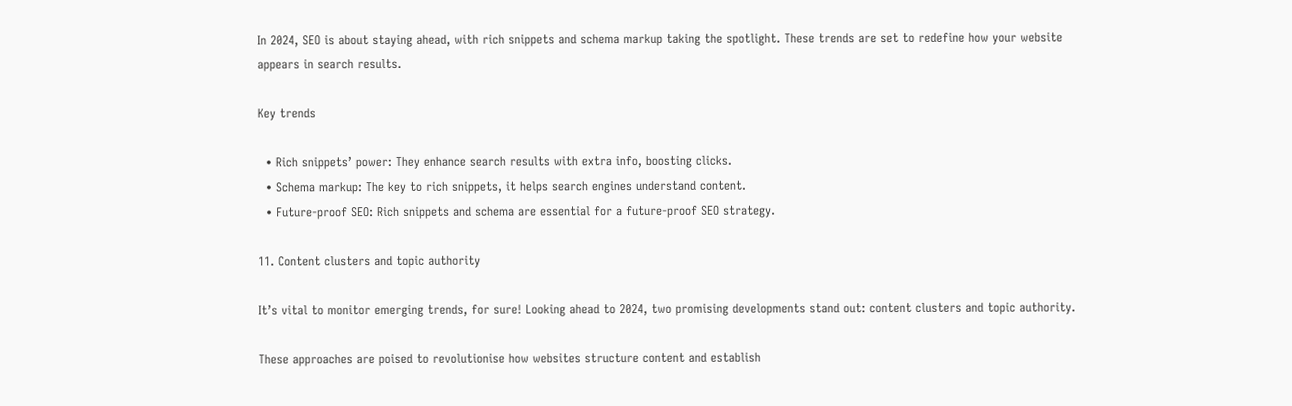In 2024, SEO is about staying ahead, with rich snippets and schema markup taking the spotlight. These trends are set to redefine how your website appears in search results.

Key trends

  • Rich snippets’ power: They enhance search results with extra info, boosting clicks.
  • Schema markup: The key to rich snippets, it helps search engines understand content.
  • Future-proof SEO: Rich snippets and schema are essential for a future-proof SEO strategy.

11. Content clusters and topic authority

It’s vital to monitor emerging trends, for sure! Looking ahead to 2024, two promising developments stand out: content clusters and topic authority.

These approaches are poised to revolutionise how websites structure content and establish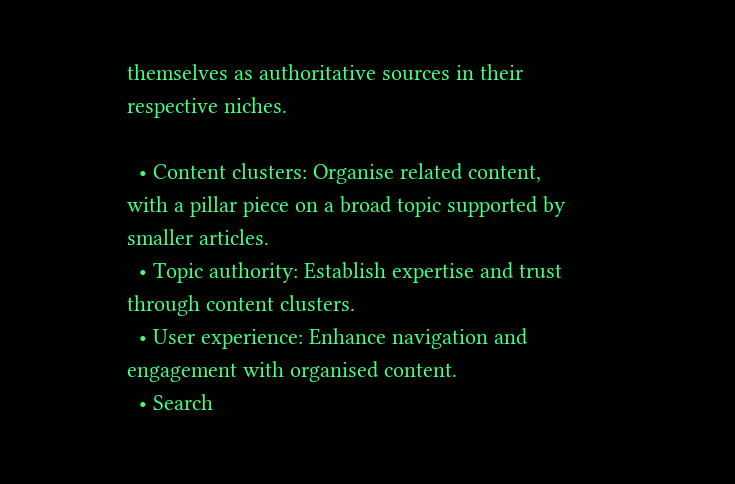themselves as authoritative sources in their respective niches.

  • Content clusters: Organise related content, with a pillar piece on a broad topic supported by smaller articles.
  • Topic authority: Establish expertise and trust through content clusters.
  • User experience: Enhance navigation and engagement with organised content.
  • Search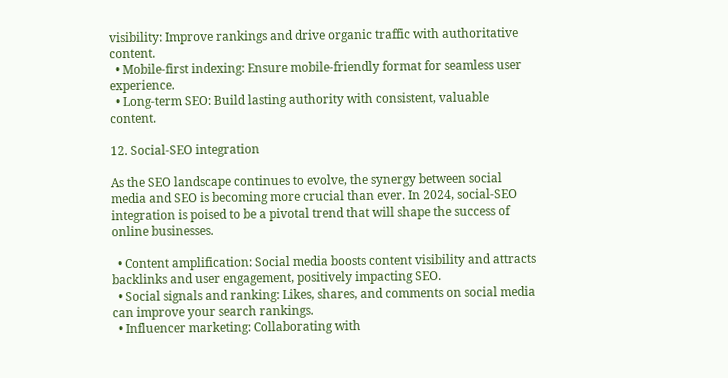visibility: Improve rankings and drive organic traffic with authoritative content.
  • Mobile-first indexing: Ensure mobile-friendly format for seamless user experience.
  • Long-term SEO: Build lasting authority with consistent, valuable content.

12. Social-SEO integration

As the SEO landscape continues to evolve, the synergy between social media and SEO is becoming more crucial than ever. In 2024, social-SEO integration is poised to be a pivotal trend that will shape the success of online businesses.

  • Content amplification: Social media boosts content visibility and attracts backlinks and user engagement, positively impacting SEO.
  • Social signals and ranking: Likes, shares, and comments on social media can improve your search rankings.
  • Influencer marketing: Collaborating with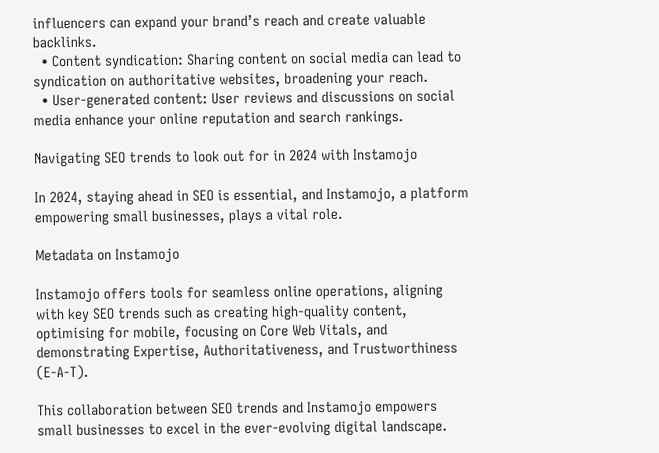influencers can expand your brand’s reach and create valuable backlinks.
  • Content syndication: Sharing content on social media can lead to syndication on authoritative websites, broadening your reach.
  • User-generated content: User reviews and discussions on social media enhance your online reputation and search rankings.

Navigating SEO trends to look out for in 2024 with Instamojo

In 2024, staying ahead in SEO is essential, and Instamojo, a platform empowering small businesses, plays a vital role.

Metadata on Instamojo

Instamojo offers tools for seamless online operations, aligning with key SEO trends such as creating high-quality content, optimising for mobile, focusing on Core Web Vitals, and demonstrating Expertise, Authoritativeness, and Trustworthiness (E-A-T).

This collaboration between SEO trends and Instamojo empowers small businesses to excel in the ever-evolving digital landscape.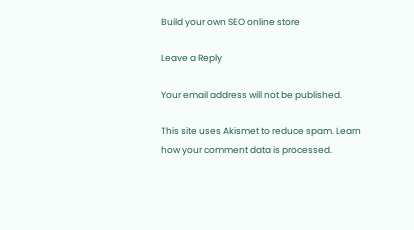Build your own SEO online store

Leave a Reply

Your email address will not be published.

This site uses Akismet to reduce spam. Learn how your comment data is processed.